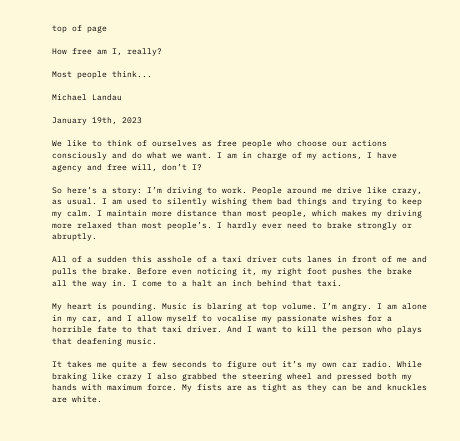top of page

How free am I, really?

Most people think...

Michael Landau

January 19th, 2023

We like to think of ourselves as free people who choose our actions consciously and do what we want. I am in charge of my actions, I have agency and free will, don’t I?

So here’s a story: I’m driving to work. People around me drive like crazy, as usual. I am used to silently wishing them bad things and trying to keep my calm. I maintain more distance than most people, which makes my driving more relaxed than most people’s. I hardly ever need to brake strongly or abruptly.

All of a sudden this asshole of a taxi driver cuts lanes in front of me and pulls the brake. Before even noticing it, my right foot pushes the brake all the way in. I come to a halt an inch behind that taxi.

My heart is pounding. Music is blaring at top volume. I’m angry. I am alone in my car, and I allow myself to vocalise my passionate wishes for a horrible fate to that taxi driver. And I want to kill the person who plays that deafening music.

It takes me quite a few seconds to figure out it’s my own car radio. While braking like crazy I also grabbed the steering wheel and pressed both my hands with maximum force. My fists are as tight as they can be and knuckles are white.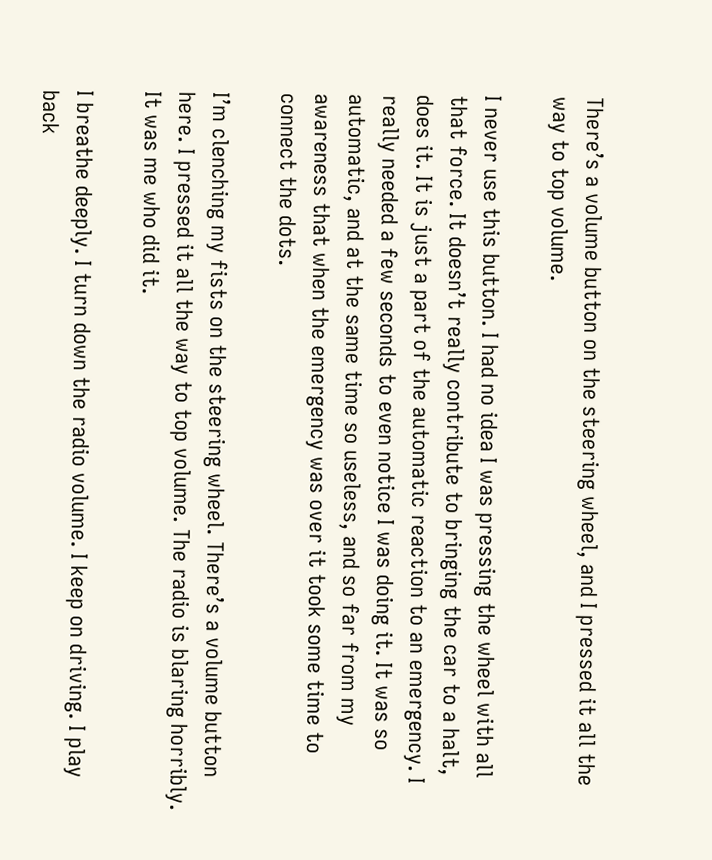There’s a volume button on the steering wheel, and I pressed it all the way to top volume.

I never use this button. I had no idea I was pressing the wheel with all that force. It doesn’t really contribute to bringing the car to a halt, does it. It is just a part of the automatic reaction to an emergency. I really needed a few seconds to even notice I was doing it. It was so automatic, and at the same time so useless, and so far from my awareness that when the emergency was over it took some time to connect the dots.

I’m clenching my fists on the steering wheel. There’s a volume button here. I pressed it all the way to top volume. The radio is blaring horribly. It was me who did it.

I breathe deeply. I turn down the radio volume. I keep on driving. I play back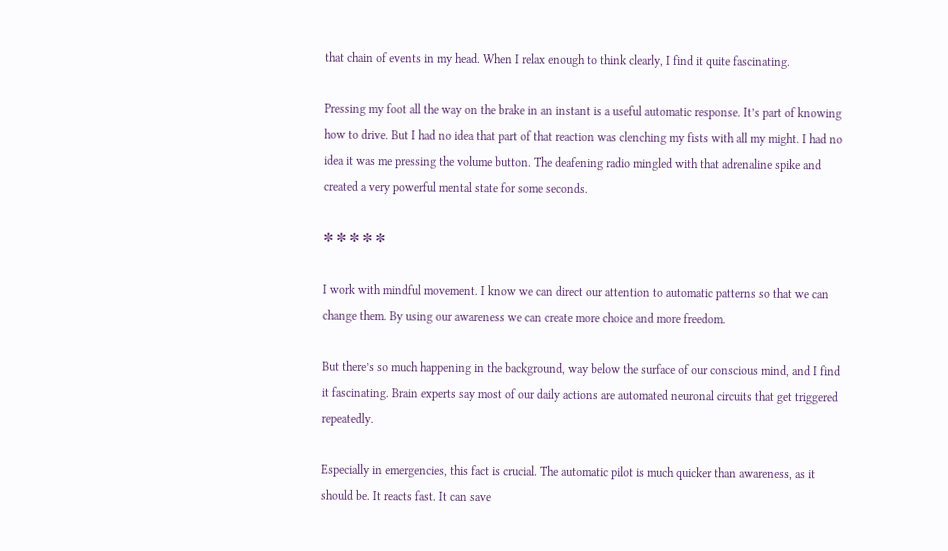that chain of events in my head. When I relax enough to think clearly, I find it quite fascinating.

Pressing my foot all the way on the brake in an instant is a useful automatic response. It’s part of knowing how to drive. But I had no idea that part of that reaction was clenching my fists with all my might. I had no idea it was me pressing the volume button. The deafening radio mingled with that adrenaline spike and created a very powerful mental state for some seconds.

✼ ✼ ✼ ✼ ✼

I work with mindful movement. I know we can direct our attention to automatic patterns so that we can change them. By using our awareness we can create more choice and more freedom.

But there’s so much happening in the background, way below the surface of our conscious mind, and I find it fascinating. Brain experts say most of our daily actions are automated neuronal circuits that get triggered repeatedly.

Especially in emergencies, this fact is crucial. The automatic pilot is much quicker than awareness, as it should be. It reacts fast. It can save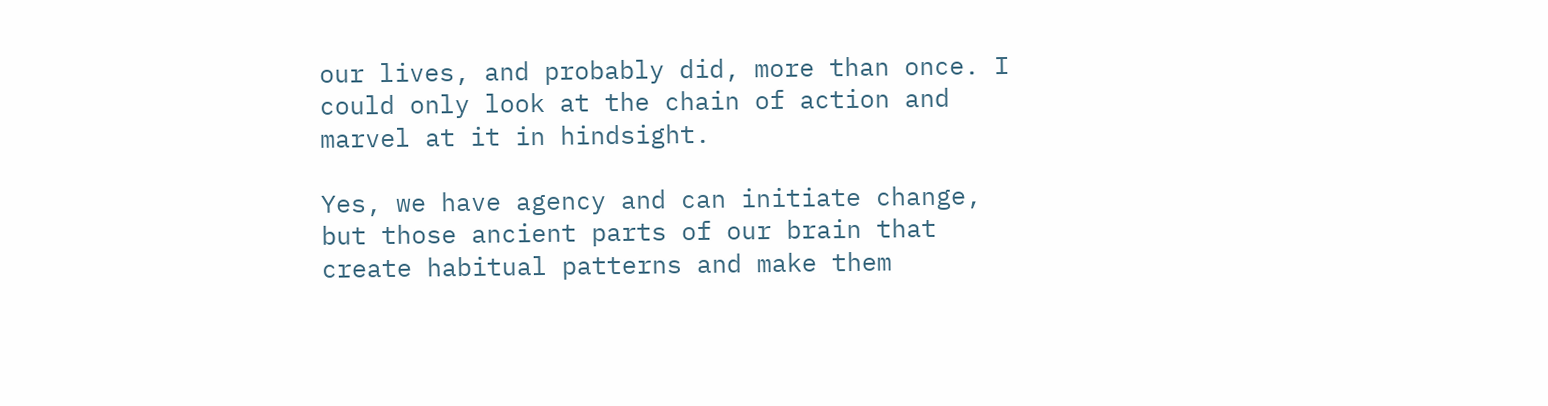our lives, and probably did, more than once. I could only look at the chain of action and marvel at it in hindsight.

Yes, we have agency and can initiate change, but those ancient parts of our brain that create habitual patterns and make them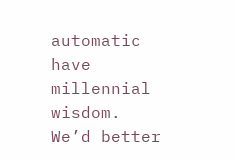automatic have millennial wisdom. We’d better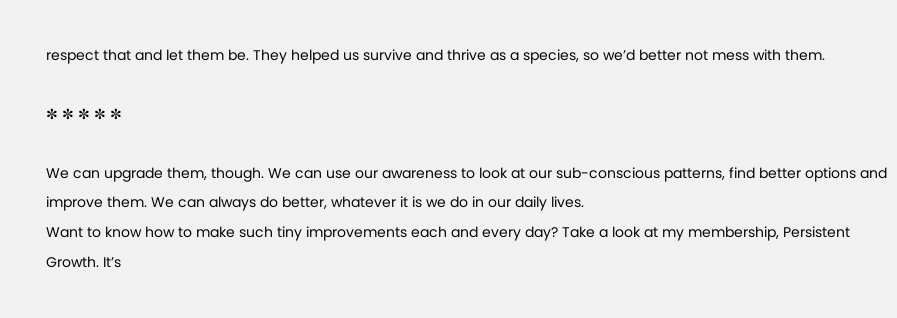respect that and let them be. They helped us survive and thrive as a species, so we’d better not mess with them.

✼ ✼ ✼ ✼ ✼

We can upgrade them, though. We can use our awareness to look at our sub-conscious patterns, find better options and improve them. We can always do better, whatever it is we do in our daily lives.
Want to know how to make such tiny improvements each and every day? Take a look at my membership, Persistent Growth. It’s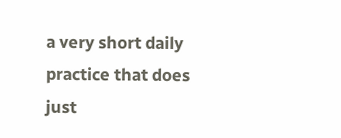a very short daily practice that does just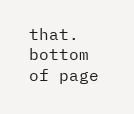that.
bottom of page